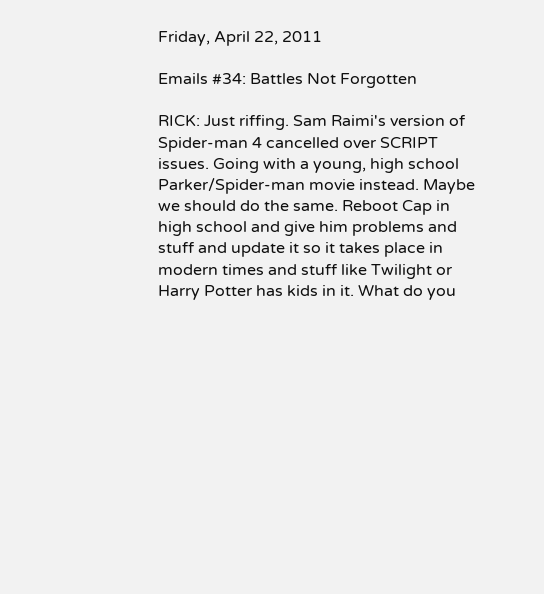Friday, April 22, 2011

Emails #34: Battles Not Forgotten

RICK: Just riffing. Sam Raimi's version of Spider-man 4 cancelled over SCRIPT issues. Going with a young, high school Parker/Spider-man movie instead. Maybe we should do the same. Reboot Cap in high school and give him problems and stuff and update it so it takes place in modern times and stuff like Twilight or Harry Potter has kids in it. What do you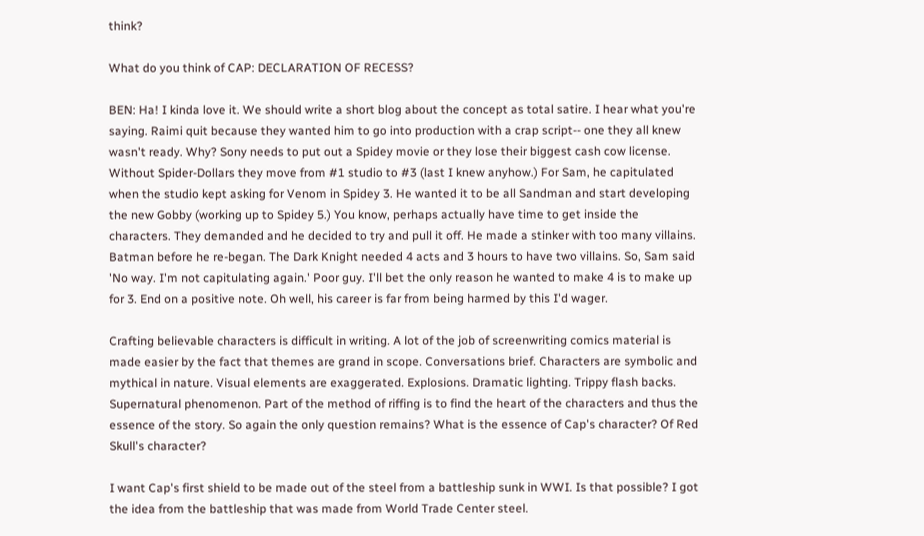think?

What do you think of CAP: DECLARATION OF RECESS?

BEN: Ha! I kinda love it. We should write a short blog about the concept as total satire. I hear what you're saying. Raimi quit because they wanted him to go into production with a crap script-- one they all knew wasn't ready. Why? Sony needs to put out a Spidey movie or they lose their biggest cash cow license. Without Spider-Dollars they move from #1 studio to #3 (last I knew anyhow.) For Sam, he capitulated when the studio kept asking for Venom in Spidey 3. He wanted it to be all Sandman and start developing the new Gobby (working up to Spidey 5.) You know, perhaps actually have time to get inside the characters. They demanded and he decided to try and pull it off. He made a stinker with too many villains. Batman before he re-began. The Dark Knight needed 4 acts and 3 hours to have two villains. So, Sam said 'No way. I'm not capitulating again.' Poor guy. I'll bet the only reason he wanted to make 4 is to make up for 3. End on a positive note. Oh well, his career is far from being harmed by this I'd wager.

Crafting believable characters is difficult in writing. A lot of the job of screenwriting comics material is made easier by the fact that themes are grand in scope. Conversations brief. Characters are symbolic and mythical in nature. Visual elements are exaggerated. Explosions. Dramatic lighting. Trippy flash backs. Supernatural phenomenon. Part of the method of riffing is to find the heart of the characters and thus the essence of the story. So again the only question remains? What is the essence of Cap's character? Of Red Skull's character?

I want Cap's first shield to be made out of the steel from a battleship sunk in WWI. Is that possible? I got the idea from the battleship that was made from World Trade Center steel.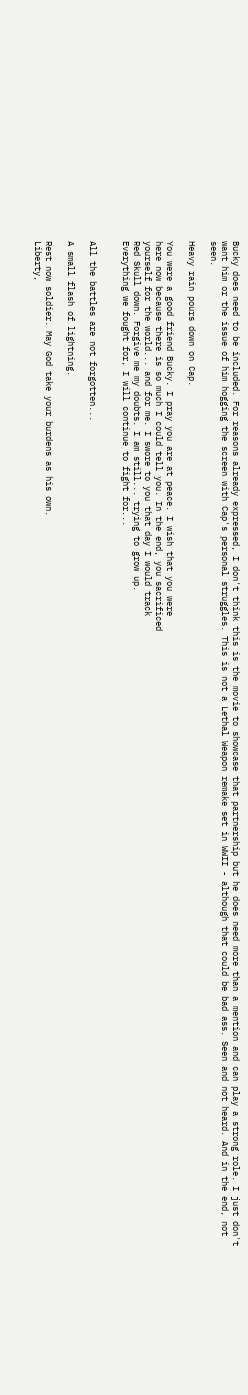Bucky does need to be included. For reasons already expressed, I don't think this is the movie to showcase that partnership but he does need more than a mention and can play a strong role. I just don't want him or the issue of him hogging the screen with Cap's personal struggles. This is not a Lethal Weapon remake set in WWII - although that could be bad ass. Seen and not heard. And in the end, not seen.

Heavy rain pours down on Cap.

You were a good friend Bucky. I pray you are at peace. I wish that you were
here now because there is so much I could tell you. In the end, you sacrificed
yourself for the world... and for me. I swore to you that day I would track
Red Skull down. Forgive me my doubts. I am still... trying to grow up.
Everything we fought for, I will continue to fight for...


All the battles are not forgotten...

A small flash of lightning.

Rest now soldier. May God take your burdens as his own.
Liberty,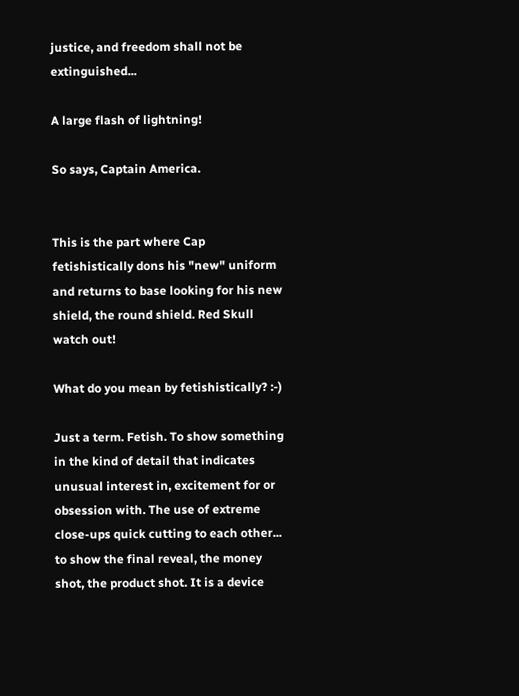justice, and freedom shall not be extinguished...

A large flash of lightning!

So says, Captain America.


This is the part where Cap fetishistically dons his "new" uniform and returns to base looking for his new shield, the round shield. Red Skull watch out!

What do you mean by fetishistically? :-)

Just a term. Fetish. To show something in the kind of detail that indicates unusual interest in, excitement for or obsession with. The use of extreme close-ups quick cutting to each other... to show the final reveal, the money shot, the product shot. It is a device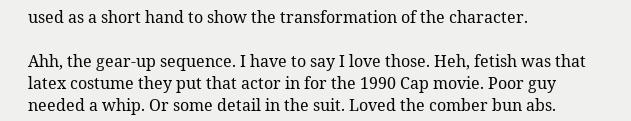used as a short hand to show the transformation of the character.

Ahh, the gear-up sequence. I have to say I love those. Heh, fetish was that latex costume they put that actor in for the 1990 Cap movie. Poor guy needed a whip. Or some detail in the suit. Loved the comber bun abs.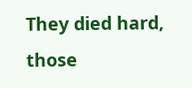They died hard, those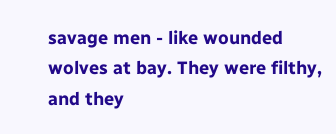savage men - like wounded wolves at bay. They were filthy, and they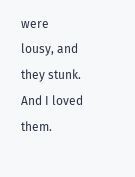were lousy, and they stunk. And I loved them.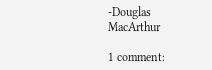-Douglas MacArthur

1 comment: